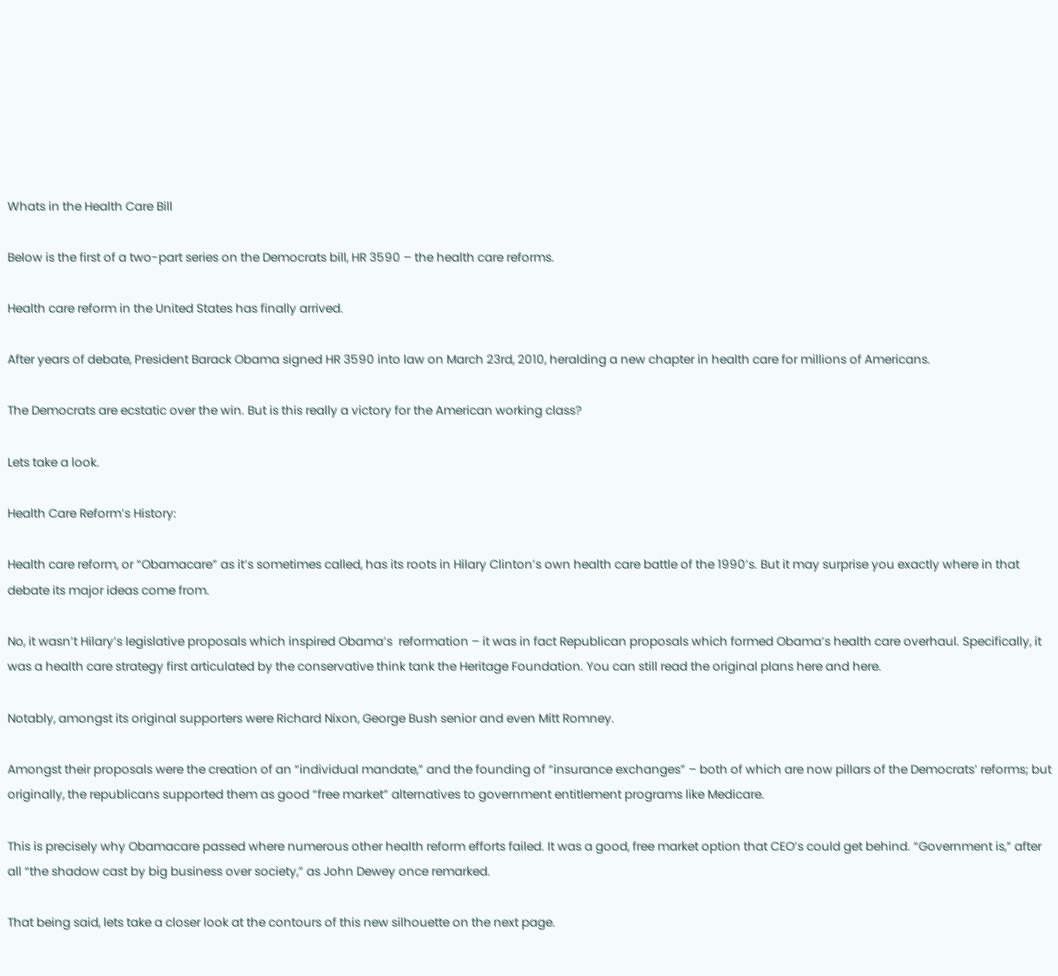Whats in the Health Care Bill

Below is the first of a two-part series on the Democrats bill, HR 3590 – the health care reforms.

Health care reform in the United States has finally arrived.

After years of debate, President Barack Obama signed HR 3590 into law on March 23rd, 2010, heralding a new chapter in health care for millions of Americans.

The Democrats are ecstatic over the win. But is this really a victory for the American working class?

Lets take a look.

Health Care Reform’s History:

Health care reform, or “Obamacare” as it’s sometimes called, has its roots in Hilary Clinton’s own health care battle of the 1990’s. But it may surprise you exactly where in that debate its major ideas come from.

No, it wasn’t Hilary’s legislative proposals which inspired Obama’s  reformation – it was in fact Republican proposals which formed Obama’s health care overhaul. Specifically, it was a health care strategy first articulated by the conservative think tank the Heritage Foundation. You can still read the original plans here and here.

Notably, amongst its original supporters were Richard Nixon, George Bush senior and even Mitt Romney.

Amongst their proposals were the creation of an “individual mandate,” and the founding of “insurance exchanges” – both of which are now pillars of the Democrats’ reforms; but originally, the republicans supported them as good “free market” alternatives to government entitlement programs like Medicare.

This is precisely why Obamacare passed where numerous other health reform efforts failed. It was a good, free market option that CEO’s could get behind. “Government is,” after all “the shadow cast by big business over society,” as John Dewey once remarked.

That being said, lets take a closer look at the contours of this new silhouette on the next page.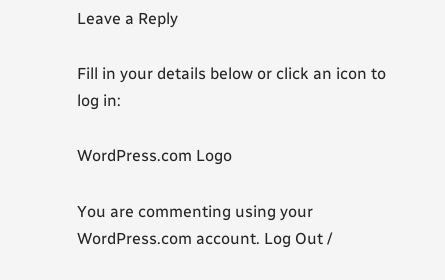Leave a Reply

Fill in your details below or click an icon to log in:

WordPress.com Logo

You are commenting using your WordPress.com account. Log Out /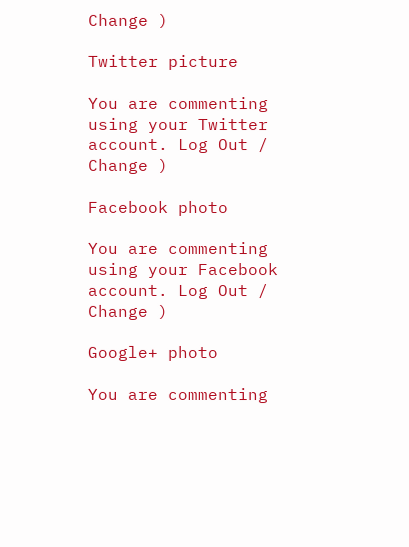Change )

Twitter picture

You are commenting using your Twitter account. Log Out / Change )

Facebook photo

You are commenting using your Facebook account. Log Out / Change )

Google+ photo

You are commenting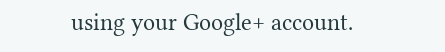using your Google+ account.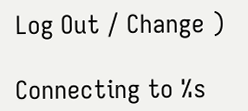Log Out / Change )

Connecting to %s